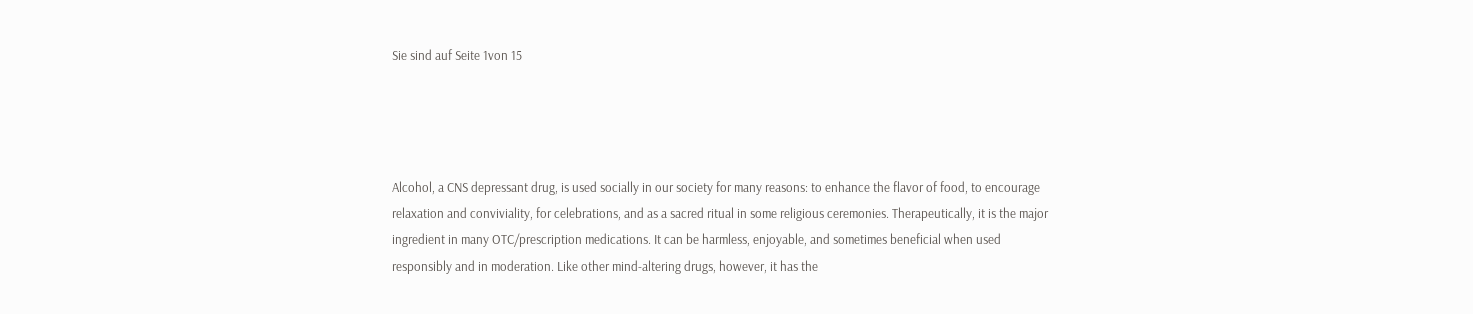Sie sind auf Seite 1von 15




Alcohol, a CNS depressant drug, is used socially in our society for many reasons: to enhance the flavor of food, to encourage
relaxation and conviviality, for celebrations, and as a sacred ritual in some religious ceremonies. Therapeutically, it is the major
ingredient in many OTC/prescription medications. It can be harmless, enjoyable, and sometimes beneficial when used
responsibly and in moderation. Like other mind-altering drugs, however, it has the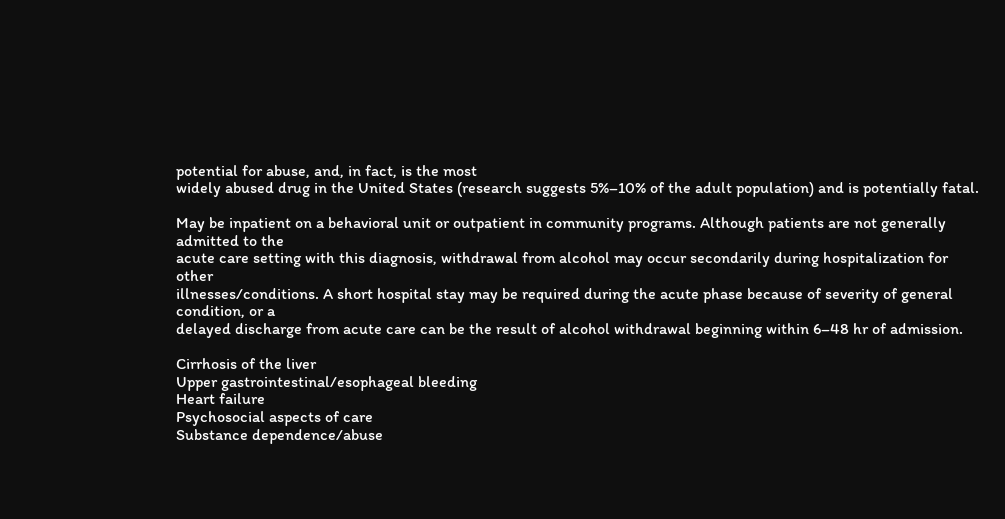potential for abuse, and, in fact, is the most
widely abused drug in the United States (research suggests 5%–10% of the adult population) and is potentially fatal.

May be inpatient on a behavioral unit or outpatient in community programs. Although patients are not generally admitted to the
acute care setting with this diagnosis, withdrawal from alcohol may occur secondarily during hospitalization for other
illnesses/conditions. A short hospital stay may be required during the acute phase because of severity of general condition, or a
delayed discharge from acute care can be the result of alcohol withdrawal beginning within 6–48 hr of admission.

Cirrhosis of the liver
Upper gastrointestinal/esophageal bleeding
Heart failure
Psychosocial aspects of care
Substance dependence/abuse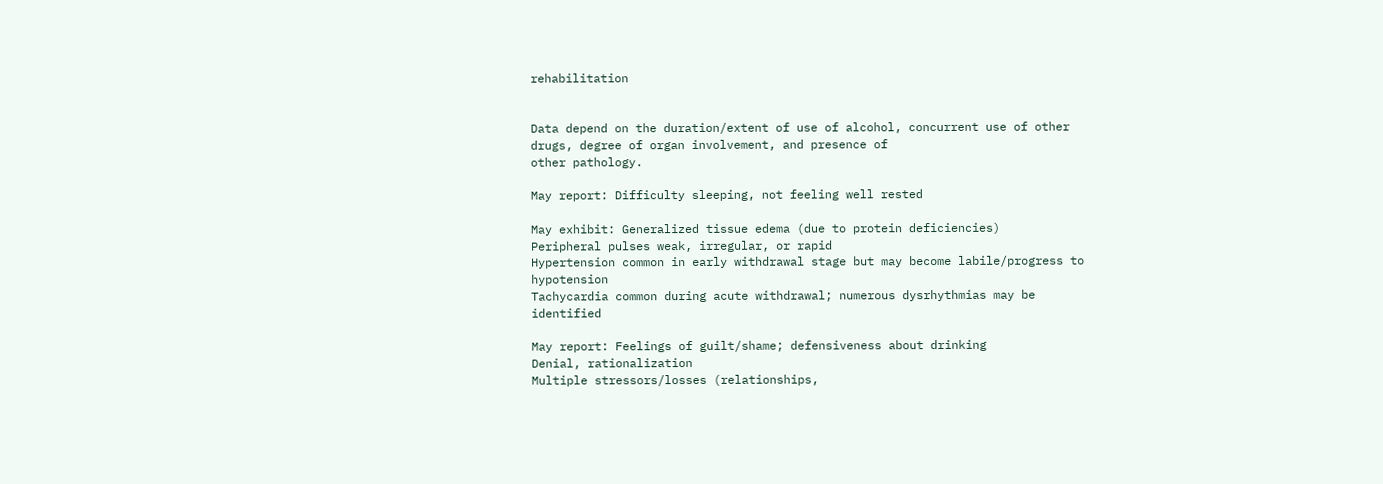rehabilitation


Data depend on the duration/extent of use of alcohol, concurrent use of other drugs, degree of organ involvement, and presence of
other pathology.

May report: Difficulty sleeping, not feeling well rested

May exhibit: Generalized tissue edema (due to protein deficiencies)
Peripheral pulses weak, irregular, or rapid
Hypertension common in early withdrawal stage but may become labile/progress to hypotension
Tachycardia common during acute withdrawal; numerous dysrhythmias may be identified

May report: Feelings of guilt/shame; defensiveness about drinking
Denial, rationalization
Multiple stressors/losses (relationships,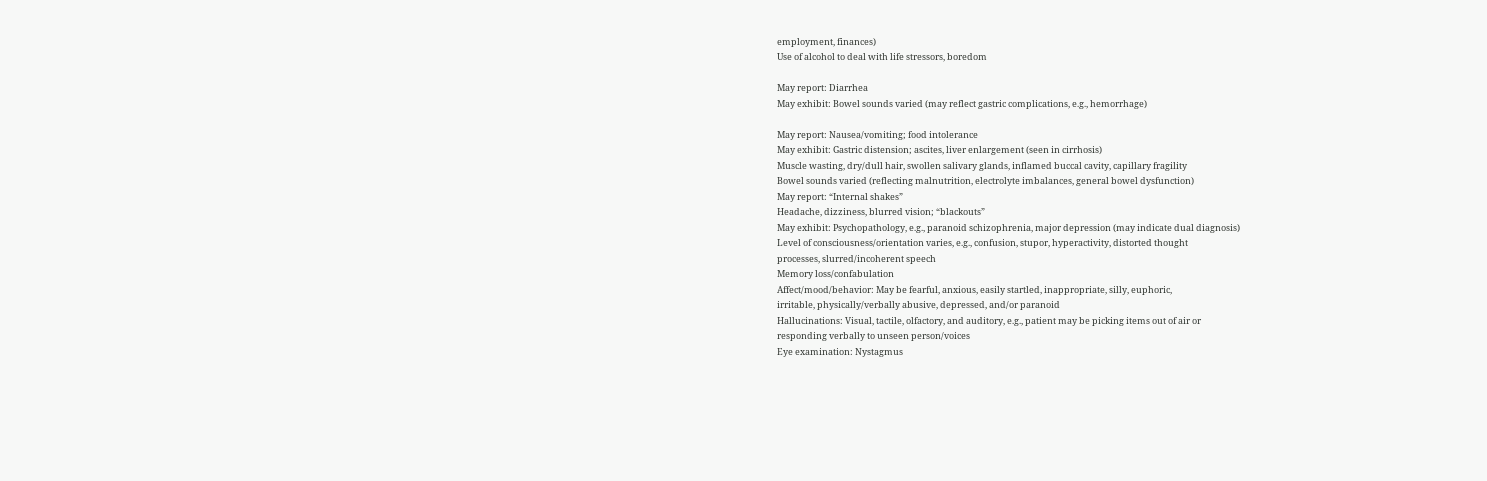employment, finances)
Use of alcohol to deal with life stressors, boredom

May report: Diarrhea
May exhibit: Bowel sounds varied (may reflect gastric complications, e.g., hemorrhage)

May report: Nausea/vomiting; food intolerance
May exhibit: Gastric distension; ascites, liver enlargement (seen in cirrhosis)
Muscle wasting, dry/dull hair, swollen salivary glands, inflamed buccal cavity, capillary fragility
Bowel sounds varied (reflecting malnutrition, electrolyte imbalances, general bowel dysfunction)
May report: “Internal shakes”
Headache, dizziness, blurred vision; “blackouts”
May exhibit: Psychopathology, e.g., paranoid schizophrenia, major depression (may indicate dual diagnosis)
Level of consciousness/orientation varies, e.g., confusion, stupor, hyperactivity, distorted thought
processes, slurred/incoherent speech
Memory loss/confabulation
Affect/mood/behavior: May be fearful, anxious, easily startled, inappropriate, silly, euphoric,
irritable, physically/verbally abusive, depressed, and/or paranoid
Hallucinations: Visual, tactile, olfactory, and auditory, e.g., patient may be picking items out of air or
responding verbally to unseen person/voices
Eye examination: Nystagmus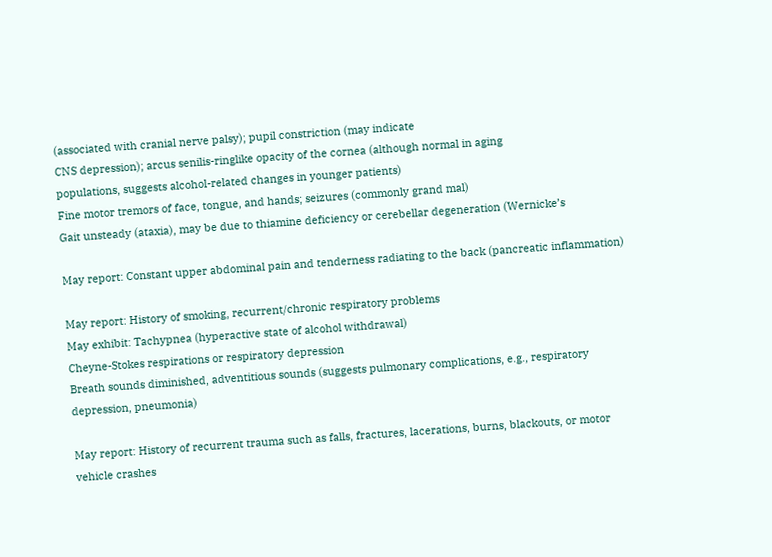(associated with cranial nerve palsy); pupil constriction (may indicate
CNS depression); arcus senilis-ringlike opacity of the cornea (although normal in aging
populations, suggests alcohol-related changes in younger patients)
Fine motor tremors of face, tongue, and hands; seizures (commonly grand mal)
Gait unsteady (ataxia), may be due to thiamine deficiency or cerebellar degeneration (Wernicke’s

May report: Constant upper abdominal pain and tenderness radiating to the back (pancreatic inflammation)

May report: History of smoking, recurrent/chronic respiratory problems
May exhibit: Tachypnea (hyperactive state of alcohol withdrawal)
Cheyne-Stokes respirations or respiratory depression
Breath sounds diminished, adventitious sounds (suggests pulmonary complications, e.g., respiratory
depression, pneumonia)

May report: History of recurrent trauma such as falls, fractures, lacerations, burns, blackouts, or motor
vehicle crashes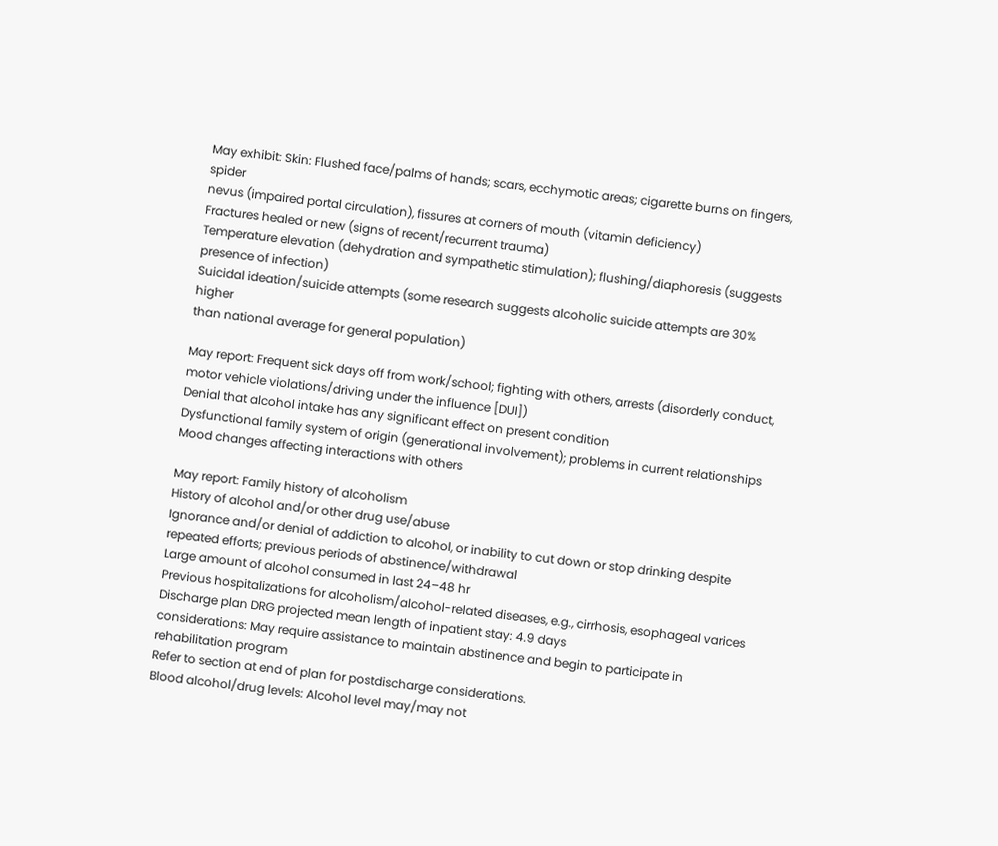May exhibit: Skin: Flushed face/palms of hands; scars, ecchymotic areas; cigarette burns on fingers, spider
nevus (impaired portal circulation), fissures at corners of mouth (vitamin deficiency)
Fractures healed or new (signs of recent/recurrent trauma)
Temperature elevation (dehydration and sympathetic stimulation); flushing/diaphoresis (suggests
presence of infection)
Suicidal ideation/suicide attempts (some research suggests alcoholic suicide attempts are 30% higher
than national average for general population)

May report: Frequent sick days off from work/school; fighting with others, arrests (disorderly conduct,
motor vehicle violations/driving under the influence [DUI])
Denial that alcohol intake has any significant effect on present condition
Dysfunctional family system of origin (generational involvement); problems in current relationships
Mood changes affecting interactions with others

May report: Family history of alcoholism
History of alcohol and/or other drug use/abuse
Ignorance and/or denial of addiction to alcohol, or inability to cut down or stop drinking despite
repeated efforts; previous periods of abstinence/withdrawal
Large amount of alcohol consumed in last 24–48 hr
Previous hospitalizations for alcoholism/alcohol-related diseases, e.g., cirrhosis, esophageal varices
Discharge plan DRG projected mean length of inpatient stay: 4.9 days
considerations: May require assistance to maintain abstinence and begin to participate in rehabilitation program
Refer to section at end of plan for postdischarge considerations.
Blood alcohol/drug levels: Alcohol level may/may not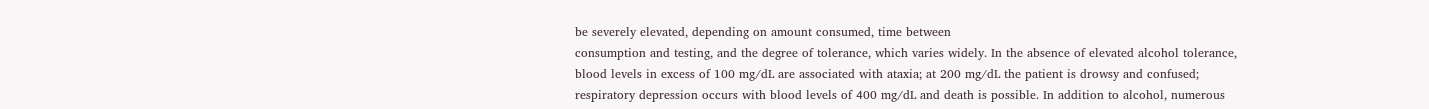be severely elevated, depending on amount consumed, time between
consumption and testing, and the degree of tolerance, which varies widely. In the absence of elevated alcohol tolerance,
blood levels in excess of 100 mg/dL are associated with ataxia; at 200 mg/dL the patient is drowsy and confused;
respiratory depression occurs with blood levels of 400 mg/dL and death is possible. In addition to alcohol, numerous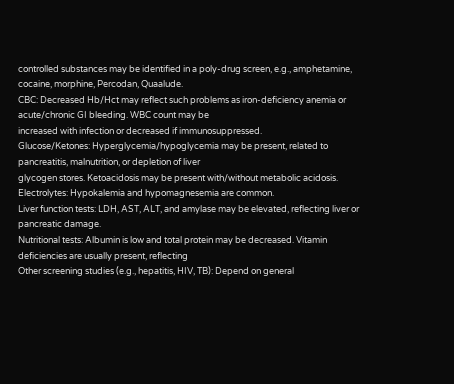controlled substances may be identified in a poly-drug screen, e.g., amphetamine, cocaine, morphine, Percodan, Quaalude.
CBC: Decreased Hb/Hct may reflect such problems as iron-deficiency anemia or acute/chronic GI bleeding. WBC count may be
increased with infection or decreased if immunosuppressed.
Glucose/Ketones: Hyperglycemia/hypoglycemia may be present, related to pancreatitis, malnutrition, or depletion of liver
glycogen stores. Ketoacidosis may be present with/without metabolic acidosis.
Electrolytes: Hypokalemia and hypomagnesemia are common.
Liver function tests: LDH, AST, ALT, and amylase may be elevated, reflecting liver or pancreatic damage.
Nutritional tests: Albumin is low and total protein may be decreased. Vitamin deficiencies are usually present, reflecting
Other screening studies (e.g., hepatitis, HIV, TB): Depend on general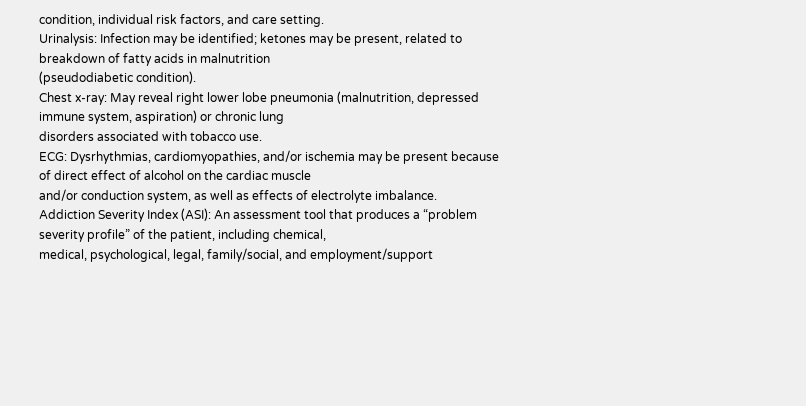condition, individual risk factors, and care setting.
Urinalysis: Infection may be identified; ketones may be present, related to breakdown of fatty acids in malnutrition
(pseudodiabetic condition).
Chest x-ray: May reveal right lower lobe pneumonia (malnutrition, depressed immune system, aspiration) or chronic lung
disorders associated with tobacco use.
ECG: Dysrhythmias, cardiomyopathies, and/or ischemia may be present because of direct effect of alcohol on the cardiac muscle
and/or conduction system, as well as effects of electrolyte imbalance.
Addiction Severity Index (ASI): An assessment tool that produces a “problem severity profile” of the patient, including chemical,
medical, psychological, legal, family/social, and employment/support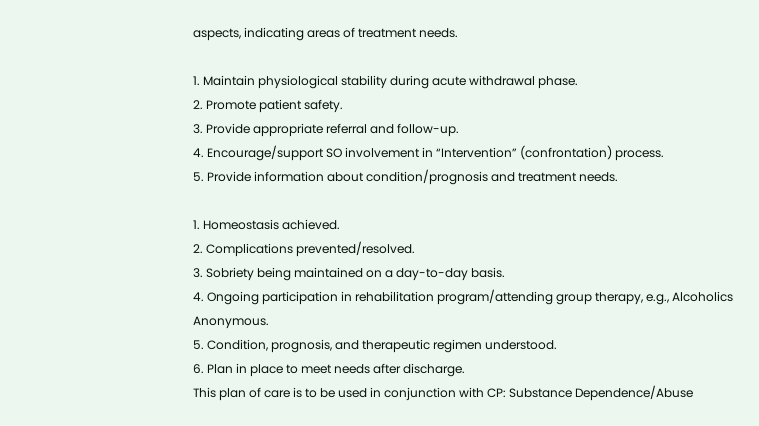aspects, indicating areas of treatment needs.

1. Maintain physiological stability during acute withdrawal phase.
2. Promote patient safety.
3. Provide appropriate referral and follow-up.
4. Encourage/support SO involvement in “Intervention” (confrontation) process.
5. Provide information about condition/prognosis and treatment needs.

1. Homeostasis achieved.
2. Complications prevented/resolved.
3. Sobriety being maintained on a day-to-day basis.
4. Ongoing participation in rehabilitation program/attending group therapy, e.g., Alcoholics Anonymous.
5. Condition, prognosis, and therapeutic regimen understood.
6. Plan in place to meet needs after discharge.
This plan of care is to be used in conjunction with CP: Substance Dependence/Abuse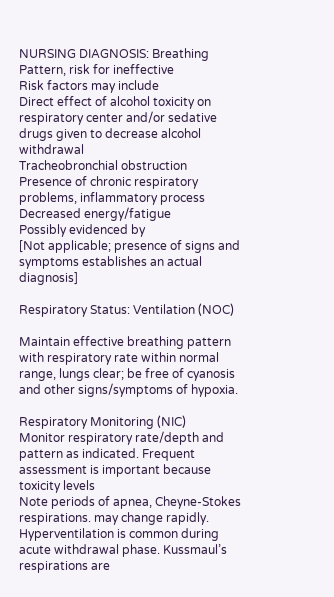NURSING DIAGNOSIS: Breathing Pattern, risk for ineffective
Risk factors may include
Direct effect of alcohol toxicity on respiratory center and/or sedative drugs given to decrease alcohol withdrawal
Tracheobronchial obstruction
Presence of chronic respiratory problems, inflammatory process
Decreased energy/fatigue
Possibly evidenced by
[Not applicable; presence of signs and symptoms establishes an actual diagnosis]

Respiratory Status: Ventilation (NOC)

Maintain effective breathing pattern with respiratory rate within normal range, lungs clear; be free of cyanosis
and other signs/symptoms of hypoxia.

Respiratory Monitoring (NIC)
Monitor respiratory rate/depth and pattern as indicated. Frequent assessment is important because toxicity levels
Note periods of apnea, Cheyne-Stokes respirations. may change rapidly. Hyperventilation is common during
acute withdrawal phase. Kussmaul’s respirations are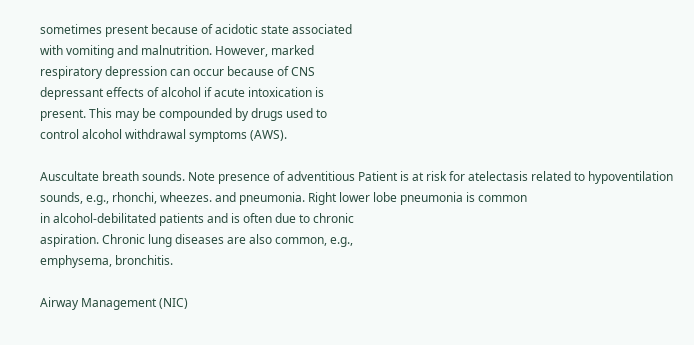sometimes present because of acidotic state associated
with vomiting and malnutrition. However, marked
respiratory depression can occur because of CNS
depressant effects of alcohol if acute intoxication is
present. This may be compounded by drugs used to
control alcohol withdrawal symptoms (AWS).

Auscultate breath sounds. Note presence of adventitious Patient is at risk for atelectasis related to hypoventilation
sounds, e.g., rhonchi, wheezes. and pneumonia. Right lower lobe pneumonia is common
in alcohol-debilitated patients and is often due to chronic
aspiration. Chronic lung diseases are also common, e.g.,
emphysema, bronchitis.

Airway Management (NIC)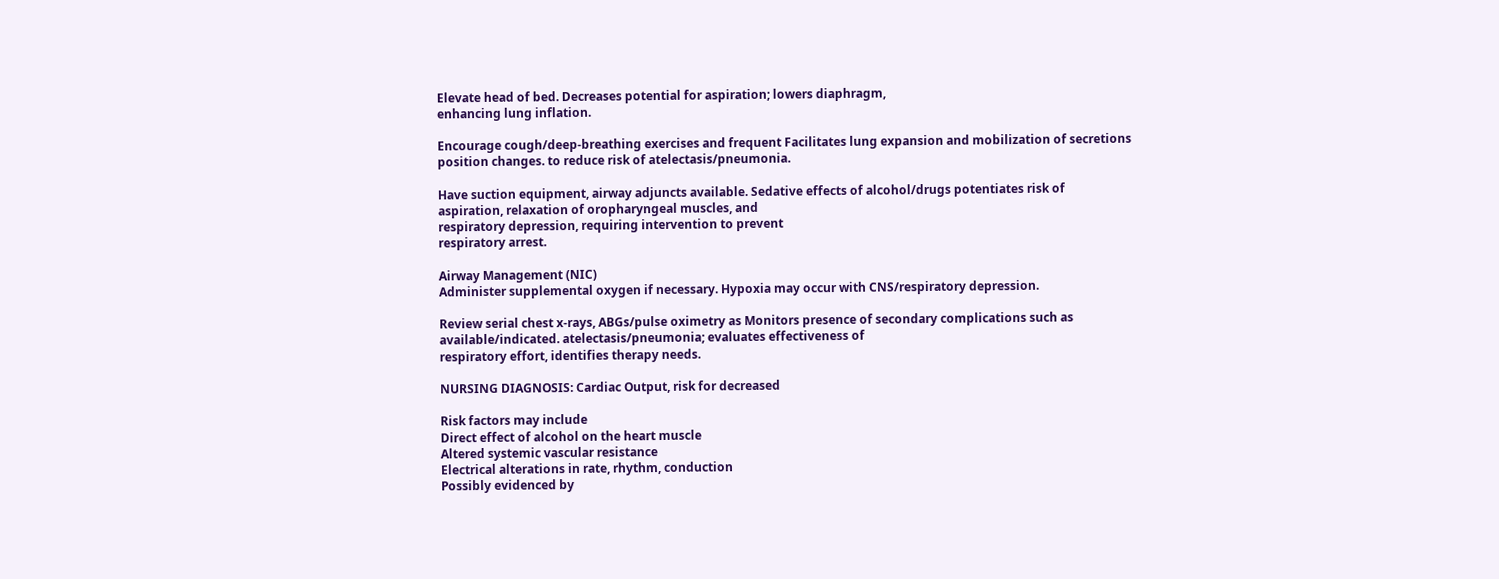Elevate head of bed. Decreases potential for aspiration; lowers diaphragm,
enhancing lung inflation.

Encourage cough/deep-breathing exercises and frequent Facilitates lung expansion and mobilization of secretions
position changes. to reduce risk of atelectasis/pneumonia.

Have suction equipment, airway adjuncts available. Sedative effects of alcohol/drugs potentiates risk of
aspiration, relaxation of oropharyngeal muscles, and
respiratory depression, requiring intervention to prevent
respiratory arrest.

Airway Management (NIC)
Administer supplemental oxygen if necessary. Hypoxia may occur with CNS/respiratory depression.

Review serial chest x-rays, ABGs/pulse oximetry as Monitors presence of secondary complications such as
available/indicated. atelectasis/pneumonia; evaluates effectiveness of
respiratory effort, identifies therapy needs.

NURSING DIAGNOSIS: Cardiac Output, risk for decreased

Risk factors may include
Direct effect of alcohol on the heart muscle
Altered systemic vascular resistance
Electrical alterations in rate, rhythm, conduction
Possibly evidenced by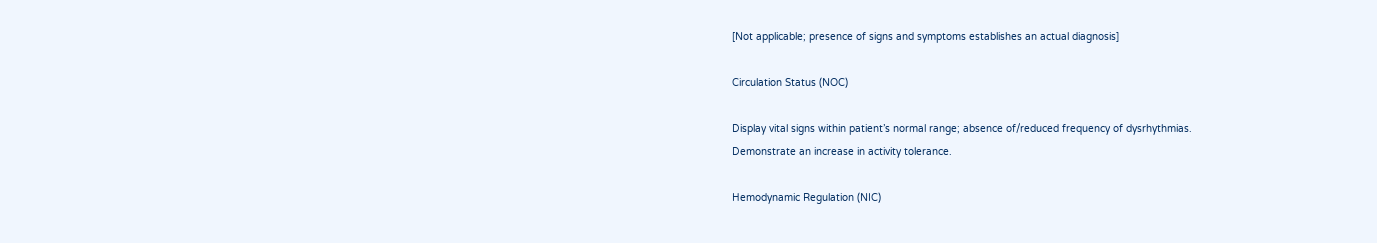[Not applicable; presence of signs and symptoms establishes an actual diagnosis]

Circulation Status (NOC)

Display vital signs within patient’s normal range; absence of/reduced frequency of dysrhythmias.
Demonstrate an increase in activity tolerance.

Hemodynamic Regulation (NIC)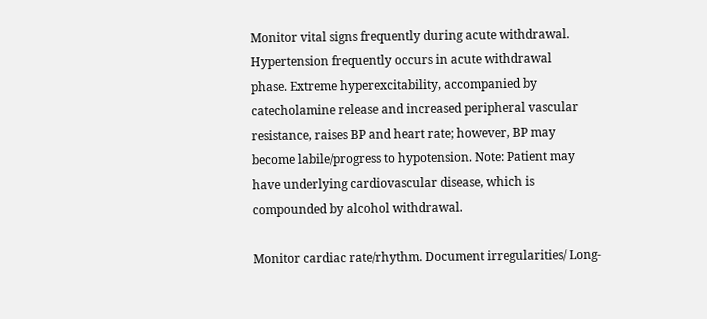Monitor vital signs frequently during acute withdrawal. Hypertension frequently occurs in acute withdrawal
phase. Extreme hyperexcitability, accompanied by
catecholamine release and increased peripheral vascular
resistance, raises BP and heart rate; however, BP may
become labile/progress to hypotension. Note: Patient may
have underlying cardiovascular disease, which is
compounded by alcohol withdrawal.

Monitor cardiac rate/rhythm. Document irregularities/ Long-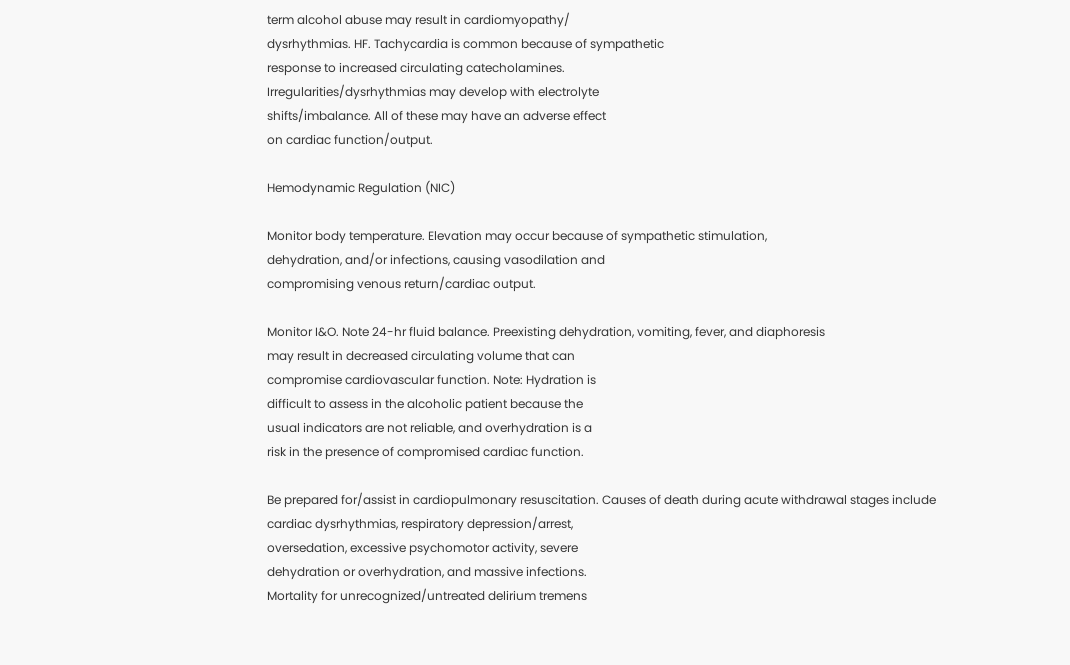term alcohol abuse may result in cardiomyopathy/
dysrhythmias. HF. Tachycardia is common because of sympathetic
response to increased circulating catecholamines.
Irregularities/dysrhythmias may develop with electrolyte
shifts/imbalance. All of these may have an adverse effect
on cardiac function/output.

Hemodynamic Regulation (NIC)

Monitor body temperature. Elevation may occur because of sympathetic stimulation,
dehydration, and/or infections, causing vasodilation and
compromising venous return/cardiac output.

Monitor I&O. Note 24-hr fluid balance. Preexisting dehydration, vomiting, fever, and diaphoresis
may result in decreased circulating volume that can
compromise cardiovascular function. Note: Hydration is
difficult to assess in the alcoholic patient because the
usual indicators are not reliable, and overhydration is a
risk in the presence of compromised cardiac function.

Be prepared for/assist in cardiopulmonary resuscitation. Causes of death during acute withdrawal stages include
cardiac dysrhythmias, respiratory depression/arrest,
oversedation, excessive psychomotor activity, severe
dehydration or overhydration, and massive infections.
Mortality for unrecognized/untreated delirium tremens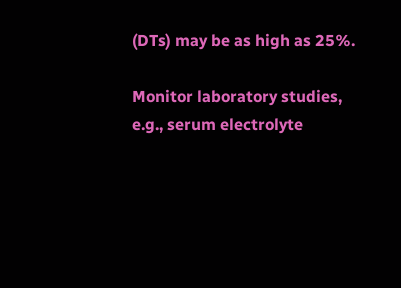(DTs) may be as high as 25%.

Monitor laboratory studies, e.g., serum electrolyte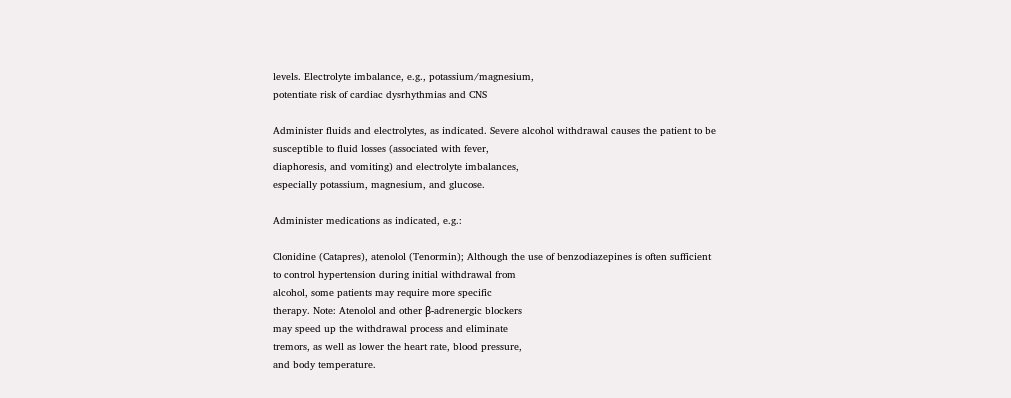levels. Electrolyte imbalance, e.g., potassium/magnesium,
potentiate risk of cardiac dysrhythmias and CNS

Administer fluids and electrolytes, as indicated. Severe alcohol withdrawal causes the patient to be
susceptible to fluid losses (associated with fever,
diaphoresis, and vomiting) and electrolyte imbalances,
especially potassium, magnesium, and glucose.

Administer medications as indicated, e.g.:

Clonidine (Catapres), atenolol (Tenormin); Although the use of benzodiazepines is often sufficient
to control hypertension during initial withdrawal from
alcohol, some patients may require more specific
therapy. Note: Atenolol and other β-adrenergic blockers
may speed up the withdrawal process and eliminate
tremors, as well as lower the heart rate, blood pressure,
and body temperature.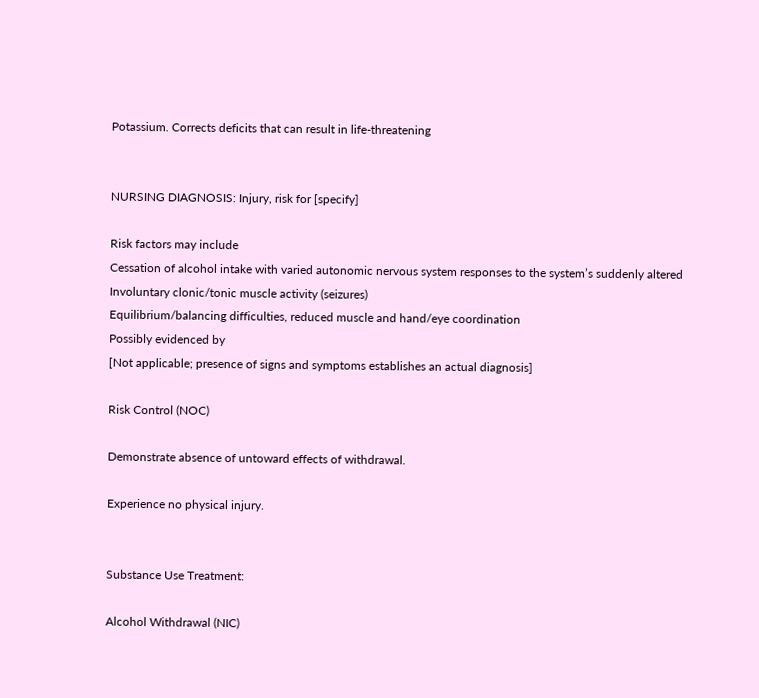Potassium. Corrects deficits that can result in life-threatening


NURSING DIAGNOSIS: Injury, risk for [specify]

Risk factors may include
Cessation of alcohol intake with varied autonomic nervous system responses to the system’s suddenly altered
Involuntary clonic/tonic muscle activity (seizures)
Equilibrium/balancing difficulties, reduced muscle and hand/eye coordination
Possibly evidenced by
[Not applicable; presence of signs and symptoms establishes an actual diagnosis]

Risk Control (NOC)

Demonstrate absence of untoward effects of withdrawal.

Experience no physical injury.


Substance Use Treatment:

Alcohol Withdrawal (NIC)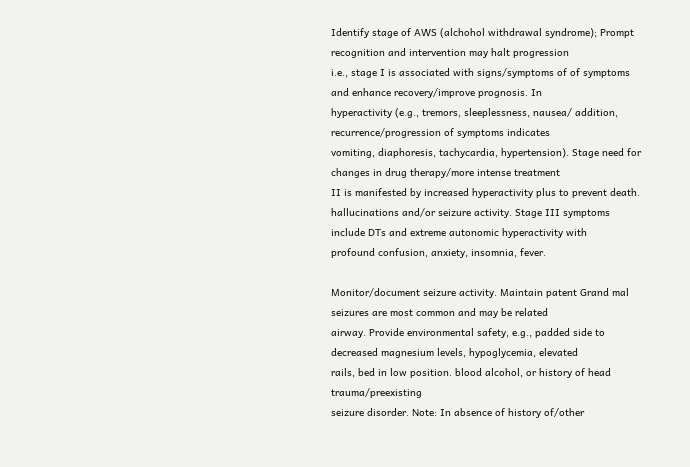Identify stage of AWS (alchohol withdrawal syndrome); Prompt recognition and intervention may halt progression
i.e., stage I is associated with signs/symptoms of of symptoms and enhance recovery/improve prognosis. In
hyperactivity (e.g., tremors, sleeplessness, nausea/ addition, recurrence/progression of symptoms indicates
vomiting, diaphoresis, tachycardia, hypertension). Stage need for changes in drug therapy/more intense treatment
II is manifested by increased hyperactivity plus to prevent death.
hallucinations and/or seizure activity. Stage III symptoms
include DTs and extreme autonomic hyperactivity with
profound confusion, anxiety, insomnia, fever.

Monitor/document seizure activity. Maintain patent Grand mal seizures are most common and may be related
airway. Provide environmental safety, e.g., padded side to decreased magnesium levels, hypoglycemia, elevated
rails, bed in low position. blood alcohol, or history of head trauma/preexisting
seizure disorder. Note: In absence of history of/other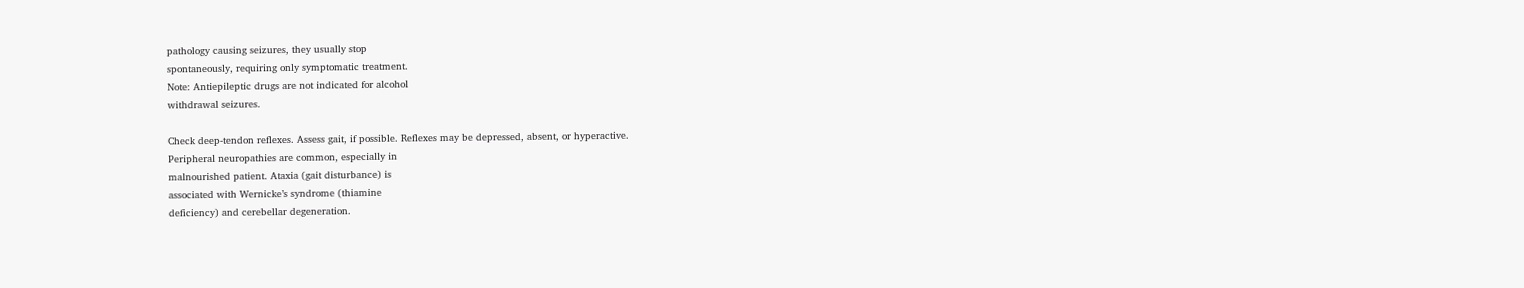pathology causing seizures, they usually stop
spontaneously, requiring only symptomatic treatment.
Note: Antiepileptic drugs are not indicated for alcohol
withdrawal seizures.

Check deep-tendon reflexes. Assess gait, if possible. Reflexes may be depressed, absent, or hyperactive.
Peripheral neuropathies are common, especially in
malnourished patient. Ataxia (gait disturbance) is
associated with Wernicke’s syndrome (thiamine
deficiency) and cerebellar degeneration.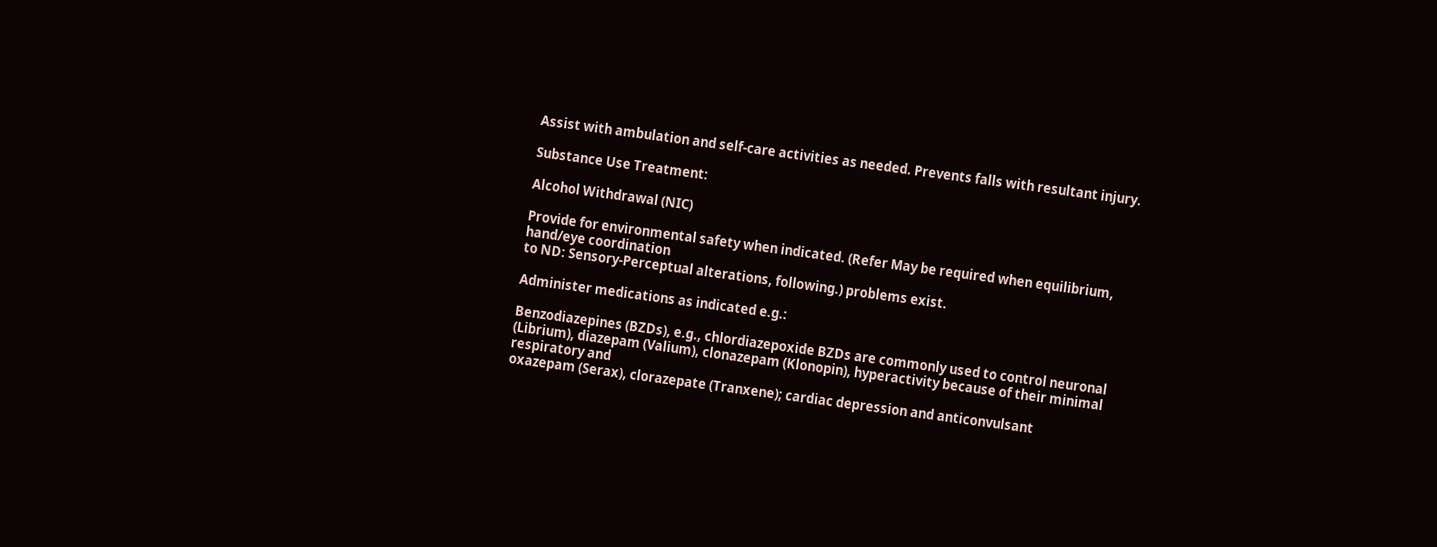Assist with ambulation and self-care activities as needed. Prevents falls with resultant injury.

Substance Use Treatment:

Alcohol Withdrawal (NIC)

Provide for environmental safety when indicated. (Refer May be required when equilibrium, hand/eye coordination
to ND: Sensory-Perceptual alterations, following.) problems exist.

Administer medications as indicated e.g.:

Benzodiazepines (BZDs), e.g., chlordiazepoxide BZDs are commonly used to control neuronal
(Librium), diazepam (Valium), clonazepam (Klonopin), hyperactivity because of their minimal respiratory and
oxazepam (Serax), clorazepate (Tranxene); cardiac depression and anticonvulsant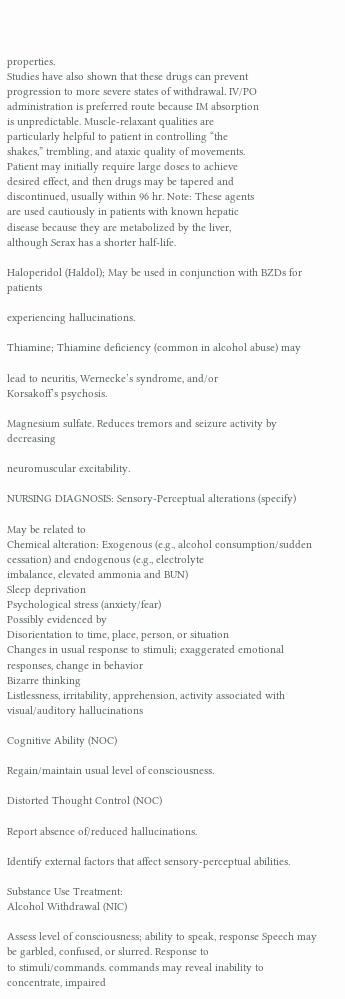properties.
Studies have also shown that these drugs can prevent
progression to more severe states of withdrawal. IV/PO
administration is preferred route because IM absorption
is unpredictable. Muscle-relaxant qualities are
particularly helpful to patient in controlling “the
shakes,” trembling, and ataxic quality of movements.
Patient may initially require large doses to achieve
desired effect, and then drugs may be tapered and
discontinued, usually within 96 hr. Note: These agents
are used cautiously in patients with known hepatic
disease because they are metabolized by the liver,
although Serax has a shorter half-life.

Haloperidol (Haldol); May be used in conjunction with BZDs for patients

experiencing hallucinations.

Thiamine; Thiamine deficiency (common in alcohol abuse) may

lead to neuritis, Wernecke’s syndrome, and/or
Korsakoff’s psychosis.

Magnesium sulfate. Reduces tremors and seizure activity by decreasing

neuromuscular excitability.

NURSING DIAGNOSIS: Sensory-Perceptual alterations (specify)

May be related to
Chemical alteration: Exogenous (e.g., alcohol consumption/sudden cessation) and endogenous (e.g., electrolyte
imbalance, elevated ammonia and BUN)
Sleep deprivation
Psychological stress (anxiety/fear)
Possibly evidenced by
Disorientation to time, place, person, or situation
Changes in usual response to stimuli; exaggerated emotional responses, change in behavior
Bizarre thinking
Listlessness, irritability, apprehension, activity associated with visual/auditory hallucinations

Cognitive Ability (NOC)

Regain/maintain usual level of consciousness.

Distorted Thought Control (NOC)

Report absence of/reduced hallucinations.

Identify external factors that affect sensory-perceptual abilities.

Substance Use Treatment:
Alcohol Withdrawal (NIC)

Assess level of consciousness; ability to speak, response Speech may be garbled, confused, or slurred. Response to
to stimuli/commands. commands may reveal inability to concentrate, impaired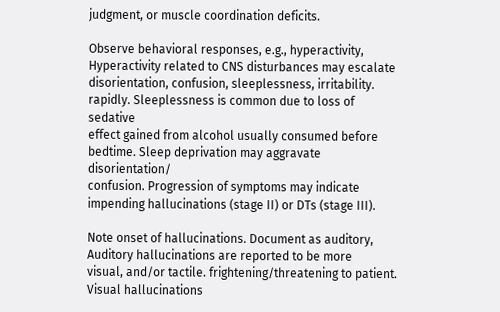judgment, or muscle coordination deficits.

Observe behavioral responses, e.g., hyperactivity, Hyperactivity related to CNS disturbances may escalate
disorientation, confusion, sleeplessness, irritability. rapidly. Sleeplessness is common due to loss of sedative
effect gained from alcohol usually consumed before
bedtime. Sleep deprivation may aggravate disorientation/
confusion. Progression of symptoms may indicate
impending hallucinations (stage II) or DTs (stage III).

Note onset of hallucinations. Document as auditory, Auditory hallucinations are reported to be more
visual, and/or tactile. frightening/threatening to patient. Visual hallucinations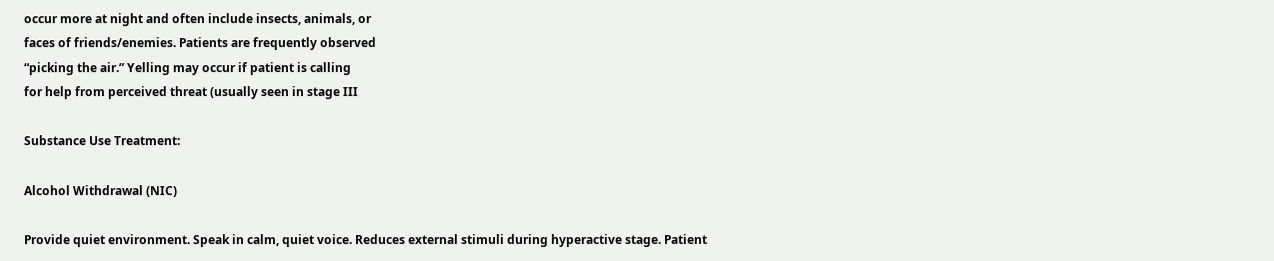occur more at night and often include insects, animals, or
faces of friends/enemies. Patients are frequently observed
“picking the air.” Yelling may occur if patient is calling
for help from perceived threat (usually seen in stage III

Substance Use Treatment:

Alcohol Withdrawal (NIC)

Provide quiet environment. Speak in calm, quiet voice. Reduces external stimuli during hyperactive stage. Patient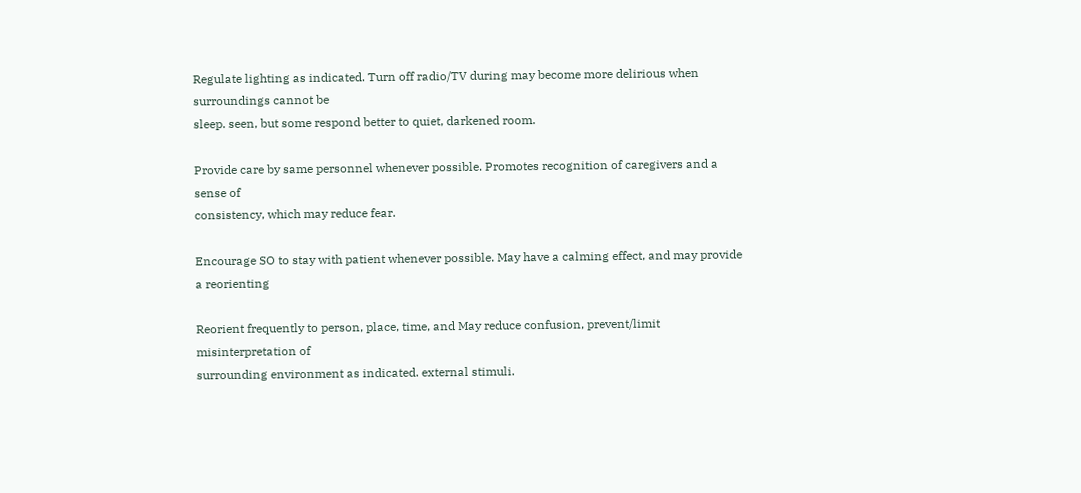Regulate lighting as indicated. Turn off radio/TV during may become more delirious when surroundings cannot be
sleep. seen, but some respond better to quiet, darkened room.

Provide care by same personnel whenever possible. Promotes recognition of caregivers and a sense of
consistency, which may reduce fear.

Encourage SO to stay with patient whenever possible. May have a calming effect, and may provide a reorienting

Reorient frequently to person, place, time, and May reduce confusion, prevent/limit misinterpretation of
surrounding environment as indicated. external stimuli.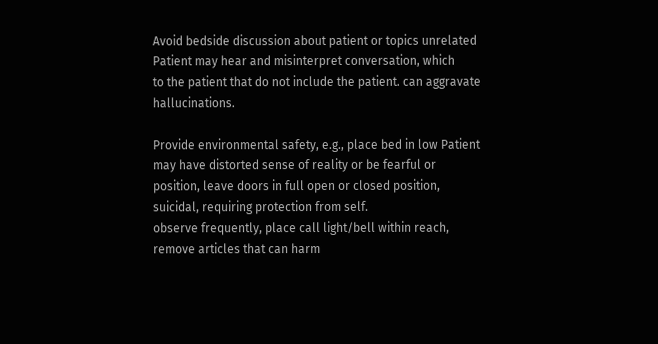Avoid bedside discussion about patient or topics unrelated Patient may hear and misinterpret conversation, which
to the patient that do not include the patient. can aggravate hallucinations.

Provide environmental safety, e.g., place bed in low Patient may have distorted sense of reality or be fearful or
position, leave doors in full open or closed position, suicidal, requiring protection from self.
observe frequently, place call light/bell within reach,
remove articles that can harm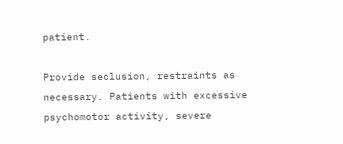patient.

Provide seclusion, restraints as necessary. Patients with excessive psychomotor activity, severe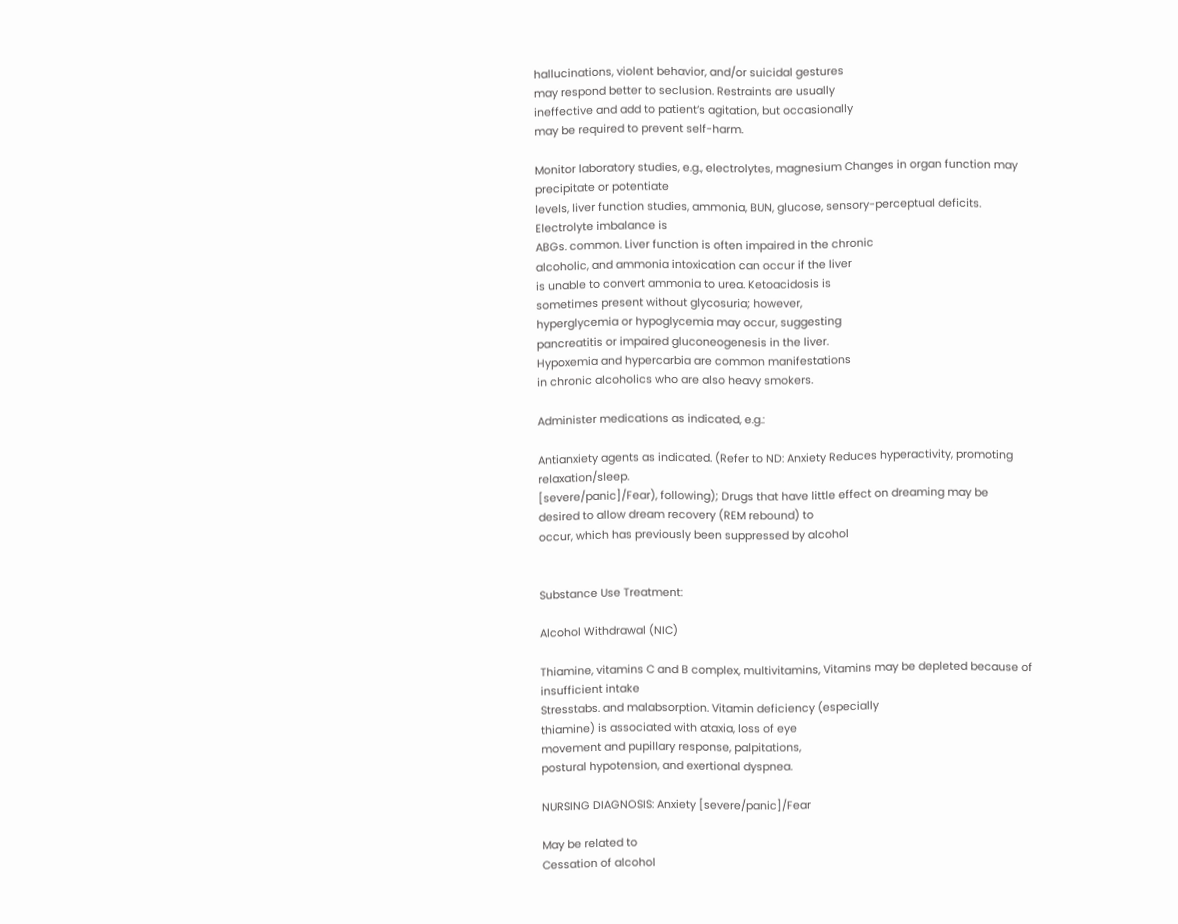hallucinations, violent behavior, and/or suicidal gestures
may respond better to seclusion. Restraints are usually
ineffective and add to patient’s agitation, but occasionally
may be required to prevent self-harm.

Monitor laboratory studies, e.g., electrolytes, magnesium Changes in organ function may precipitate or potentiate
levels, liver function studies, ammonia, BUN, glucose, sensory-perceptual deficits. Electrolyte imbalance is
ABGs. common. Liver function is often impaired in the chronic
alcoholic, and ammonia intoxication can occur if the liver
is unable to convert ammonia to urea. Ketoacidosis is
sometimes present without glycosuria; however,
hyperglycemia or hypoglycemia may occur, suggesting
pancreatitis or impaired gluconeogenesis in the liver.
Hypoxemia and hypercarbia are common manifestations
in chronic alcoholics who are also heavy smokers.

Administer medications as indicated, e.g.:

Antianxiety agents as indicated. (Refer to ND: Anxiety Reduces hyperactivity, promoting relaxation/sleep.
[severe/panic]/Fear), following); Drugs that have little effect on dreaming may be
desired to allow dream recovery (REM rebound) to
occur, which has previously been suppressed by alcohol


Substance Use Treatment:

Alcohol Withdrawal (NIC)

Thiamine, vitamins C and B complex, multivitamins, Vitamins may be depleted because of insufficient intake
Stresstabs. and malabsorption. Vitamin deficiency (especially
thiamine) is associated with ataxia, loss of eye
movement and pupillary response, palpitations,
postural hypotension, and exertional dyspnea.

NURSING DIAGNOSIS: Anxiety [severe/panic]/Fear

May be related to
Cessation of alcohol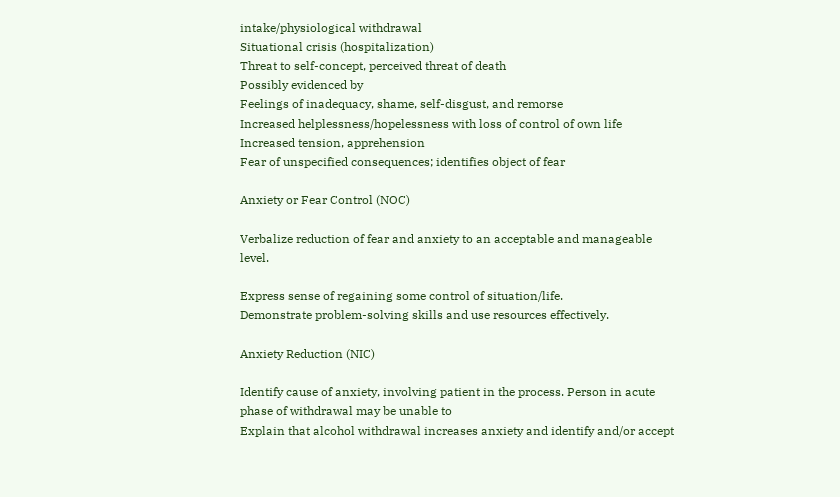intake/physiological withdrawal
Situational crisis (hospitalization)
Threat to self-concept, perceived threat of death
Possibly evidenced by
Feelings of inadequacy, shame, self-disgust, and remorse
Increased helplessness/hopelessness with loss of control of own life
Increased tension, apprehension
Fear of unspecified consequences; identifies object of fear

Anxiety or Fear Control (NOC)

Verbalize reduction of fear and anxiety to an acceptable and manageable level.

Express sense of regaining some control of situation/life.
Demonstrate problem-solving skills and use resources effectively.

Anxiety Reduction (NIC)

Identify cause of anxiety, involving patient in the process. Person in acute phase of withdrawal may be unable to
Explain that alcohol withdrawal increases anxiety and identify and/or accept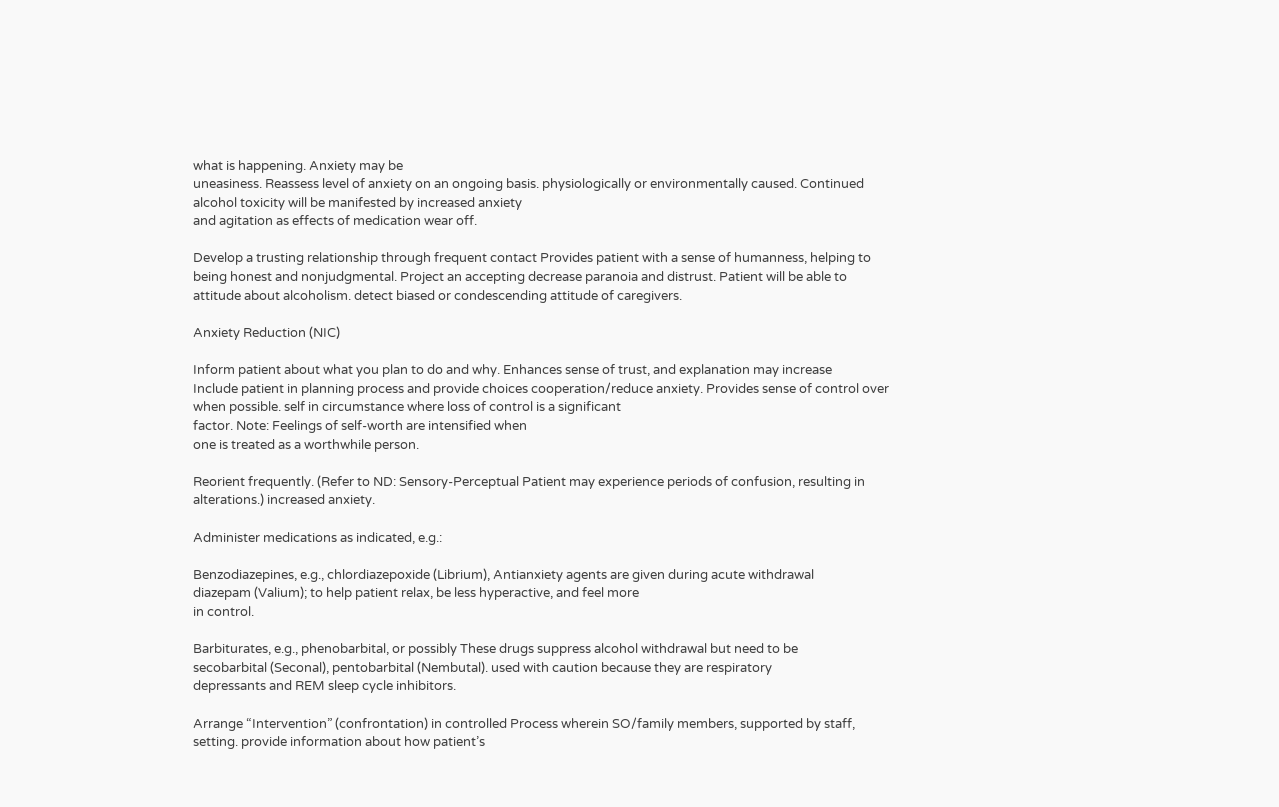what is happening. Anxiety may be
uneasiness. Reassess level of anxiety on an ongoing basis. physiologically or environmentally caused. Continued
alcohol toxicity will be manifested by increased anxiety
and agitation as effects of medication wear off.

Develop a trusting relationship through frequent contact Provides patient with a sense of humanness, helping to
being honest and nonjudgmental. Project an accepting decrease paranoia and distrust. Patient will be able to
attitude about alcoholism. detect biased or condescending attitude of caregivers.

Anxiety Reduction (NIC)

Inform patient about what you plan to do and why. Enhances sense of trust, and explanation may increase
Include patient in planning process and provide choices cooperation/reduce anxiety. Provides sense of control over
when possible. self in circumstance where loss of control is a significant
factor. Note: Feelings of self-worth are intensified when
one is treated as a worthwhile person.

Reorient frequently. (Refer to ND: Sensory-Perceptual Patient may experience periods of confusion, resulting in
alterations.) increased anxiety.

Administer medications as indicated, e.g.:

Benzodiazepines, e.g., chlordiazepoxide (Librium), Antianxiety agents are given during acute withdrawal
diazepam (Valium); to help patient relax, be less hyperactive, and feel more
in control.

Barbiturates, e.g., phenobarbital, or possibly These drugs suppress alcohol withdrawal but need to be
secobarbital (Seconal), pentobarbital (Nembutal). used with caution because they are respiratory
depressants and REM sleep cycle inhibitors.

Arrange “Intervention” (confrontation) in controlled Process wherein SO/family members, supported by staff,
setting. provide information about how patient’s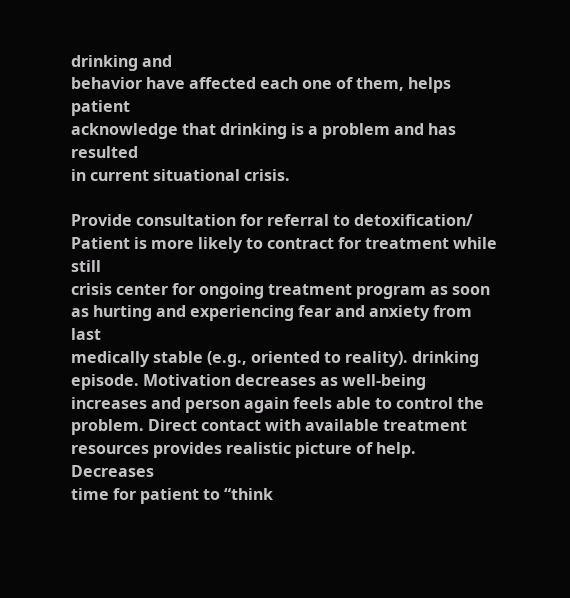drinking and
behavior have affected each one of them, helps patient
acknowledge that drinking is a problem and has resulted
in current situational crisis.

Provide consultation for referral to detoxification/ Patient is more likely to contract for treatment while still
crisis center for ongoing treatment program as soon as hurting and experiencing fear and anxiety from last
medically stable (e.g., oriented to reality). drinking episode. Motivation decreases as well-being
increases and person again feels able to control the
problem. Direct contact with available treatment
resources provides realistic picture of help. Decreases
time for patient to “think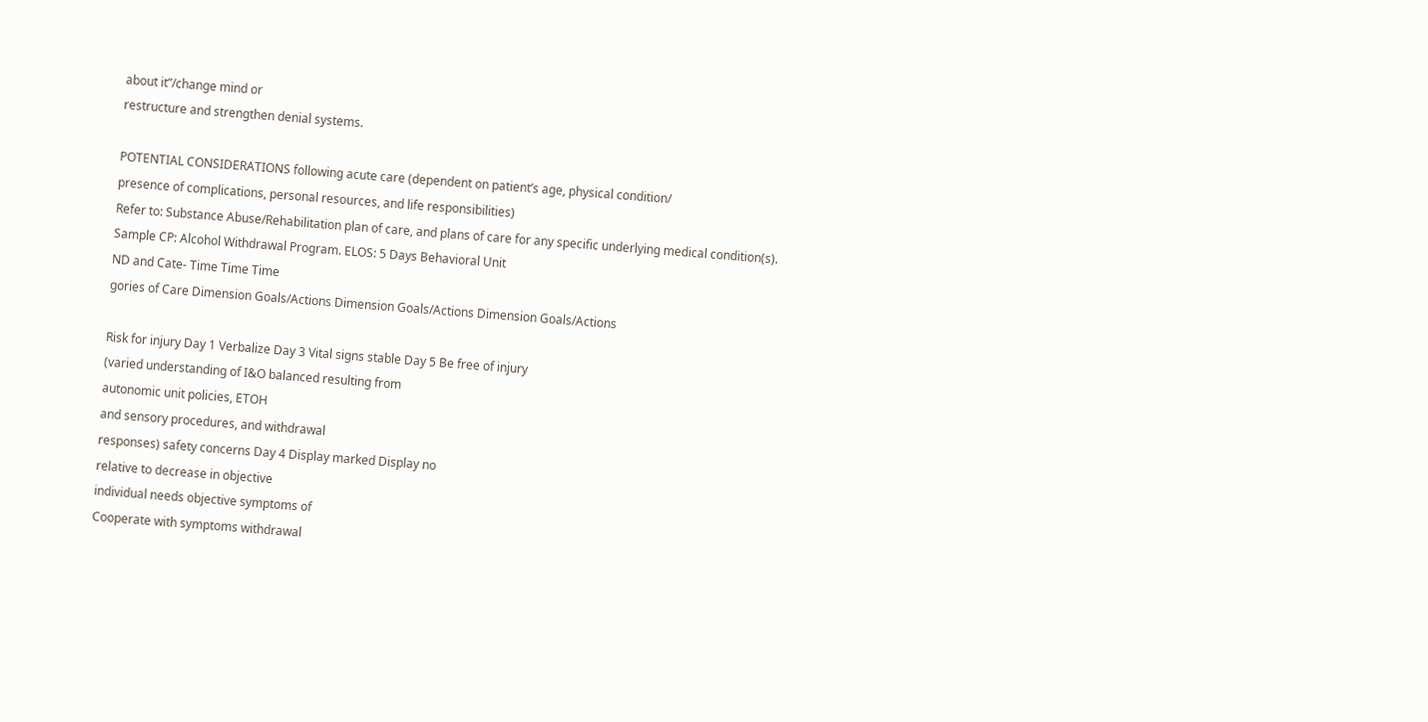about it”/change mind or
restructure and strengthen denial systems.

POTENTIAL CONSIDERATIONS following acute care (dependent on patient’s age, physical condition/
presence of complications, personal resources, and life responsibilities)
Refer to: Substance Abuse/Rehabilitation plan of care, and plans of care for any specific underlying medical condition(s).
Sample CP: Alcohol Withdrawal Program. ELOS: 5 Days Behavioral Unit
ND and Cate- Time Time Time
gories of Care Dimension Goals/Actions Dimension Goals/Actions Dimension Goals/Actions

Risk for injury Day 1 Verbalize Day 3 Vital signs stable Day 5 Be free of injury
(varied understanding of I&O balanced resulting from
autonomic unit policies, ETOH
and sensory procedures, and withdrawal
responses) safety concerns Day 4 Display marked Display no
relative to decrease in objective
individual needs objective symptoms of
Cooperate with symptoms withdrawal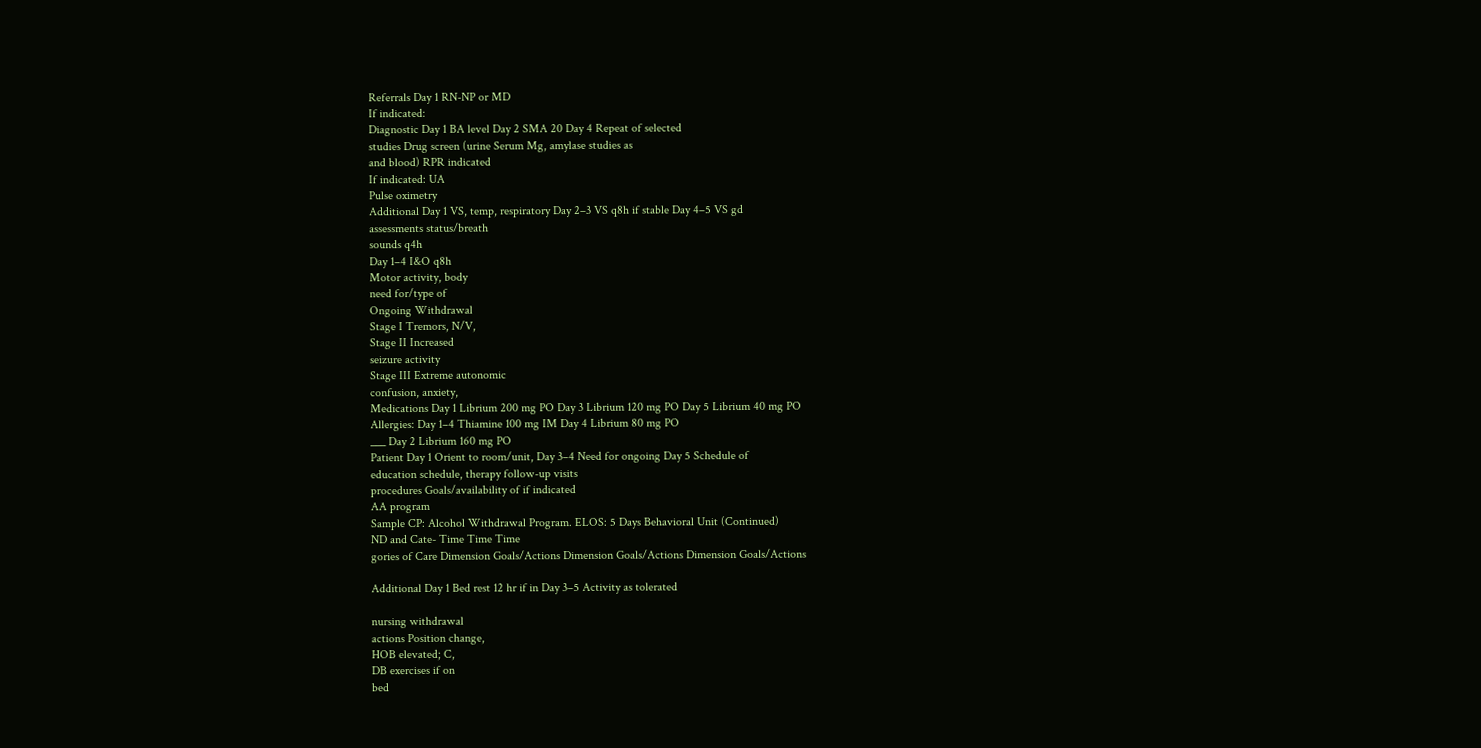Referrals Day 1 RN-NP or MD
If indicated:
Diagnostic Day 1 BA level Day 2 SMA 20 Day 4 Repeat of selected
studies Drug screen (urine Serum Mg, amylase studies as
and blood) RPR indicated
If indicated: UA
Pulse oximetry
Additional Day 1 VS, temp, respiratory Day 2–3 VS q8h if stable Day 4–5 VS gd
assessments status/breath
sounds q4h
Day 1–4 I&O q8h
Motor activity, body
need for/type of
Ongoing Withdrawal
Stage I Tremors, N/V,
Stage II Increased
seizure activity
Stage III Extreme autonomic
confusion, anxiety,
Medications Day 1 Librium 200 mg PO Day 3 Librium 120 mg PO Day 5 Librium 40 mg PO
Allergies: Day 1–4 Thiamine 100 mg IM Day 4 Librium 80 mg PO
___ Day 2 Librium 160 mg PO
Patient Day 1 Orient to room/unit, Day 3–4 Need for ongoing Day 5 Schedule of
education schedule, therapy follow-up visits
procedures Goals/availability of if indicated
AA program
Sample CP: Alcohol Withdrawal Program. ELOS: 5 Days Behavioral Unit (Continued)
ND and Cate- Time Time Time
gories of Care Dimension Goals/Actions Dimension Goals/Actions Dimension Goals/Actions

Additional Day 1 Bed rest 12 hr if in Day 3–5 Activity as tolerated

nursing withdrawal
actions Position change,
HOB elevated; C,
DB exercises if on
bed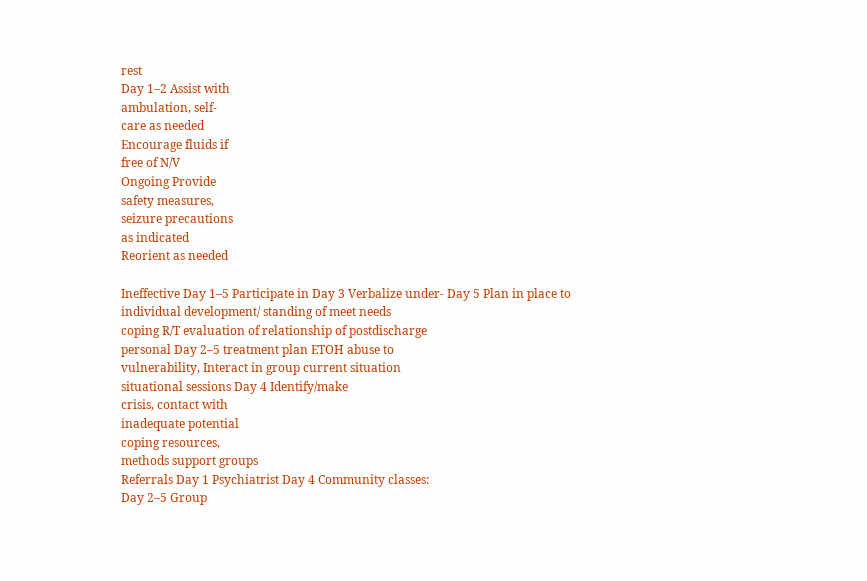rest
Day 1–2 Assist with
ambulation, self-
care as needed
Encourage fluids if
free of N/V
Ongoing Provide
safety measures,
seizure precautions
as indicated
Reorient as needed

Ineffective Day 1–5 Participate in Day 3 Verbalize under- Day 5 Plan in place to
individual development/ standing of meet needs
coping R/T evaluation of relationship of postdischarge
personal Day 2–5 treatment plan ETOH abuse to
vulnerability, Interact in group current situation
situational sessions Day 4 Identify/make
crisis, contact with
inadequate potential
coping resources,
methods support groups
Referrals Day 1 Psychiatrist Day 4 Community classes:
Day 2–5 Group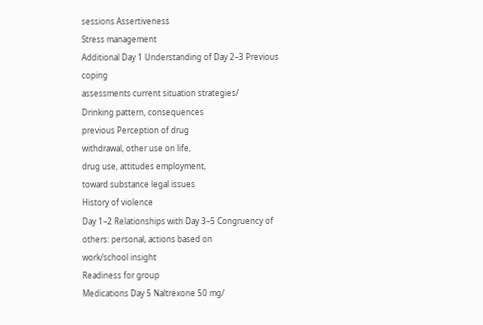sessions Assertiveness
Stress management
Additional Day 1 Understanding of Day 2–3 Previous coping
assessments current situation strategies/
Drinking pattern, consequences
previous Perception of drug
withdrawal, other use on life,
drug use, attitudes employment,
toward substance legal issues
History of violence
Day 1–2 Relationships with Day 3–5 Congruency of
others: personal, actions based on
work/school insight
Readiness for group
Medications Day 5 Naltrexone 50 mg/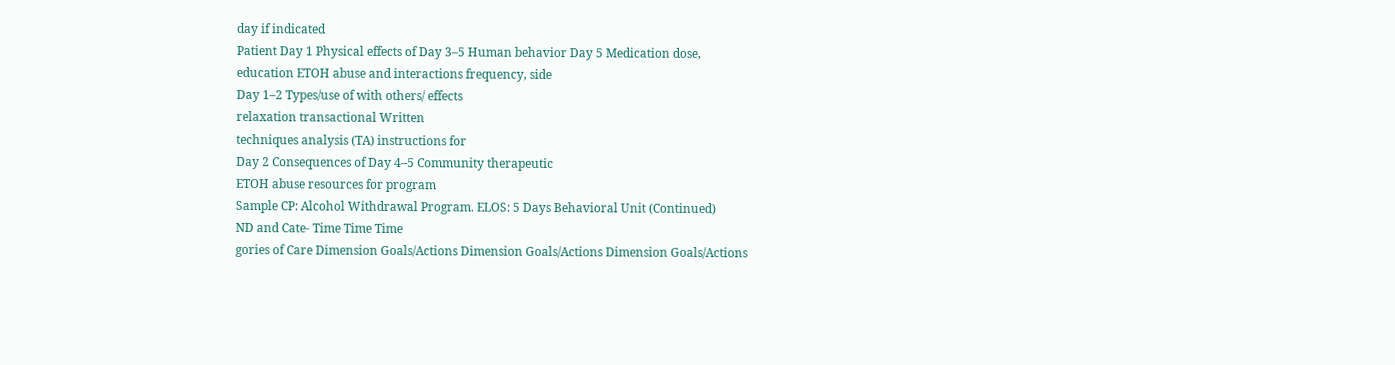day if indicated
Patient Day 1 Physical effects of Day 3–5 Human behavior Day 5 Medication dose,
education ETOH abuse and interactions frequency, side
Day 1–2 Types/use of with others/ effects
relaxation transactional Written
techniques analysis (TA) instructions for
Day 2 Consequences of Day 4–5 Community therapeutic
ETOH abuse resources for program
Sample CP: Alcohol Withdrawal Program. ELOS: 5 Days Behavioral Unit (Continued)
ND and Cate- Time Time Time
gories of Care Dimension Goals/Actions Dimension Goals/Actions Dimension Goals/Actions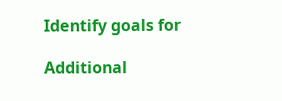Identify goals for

Additional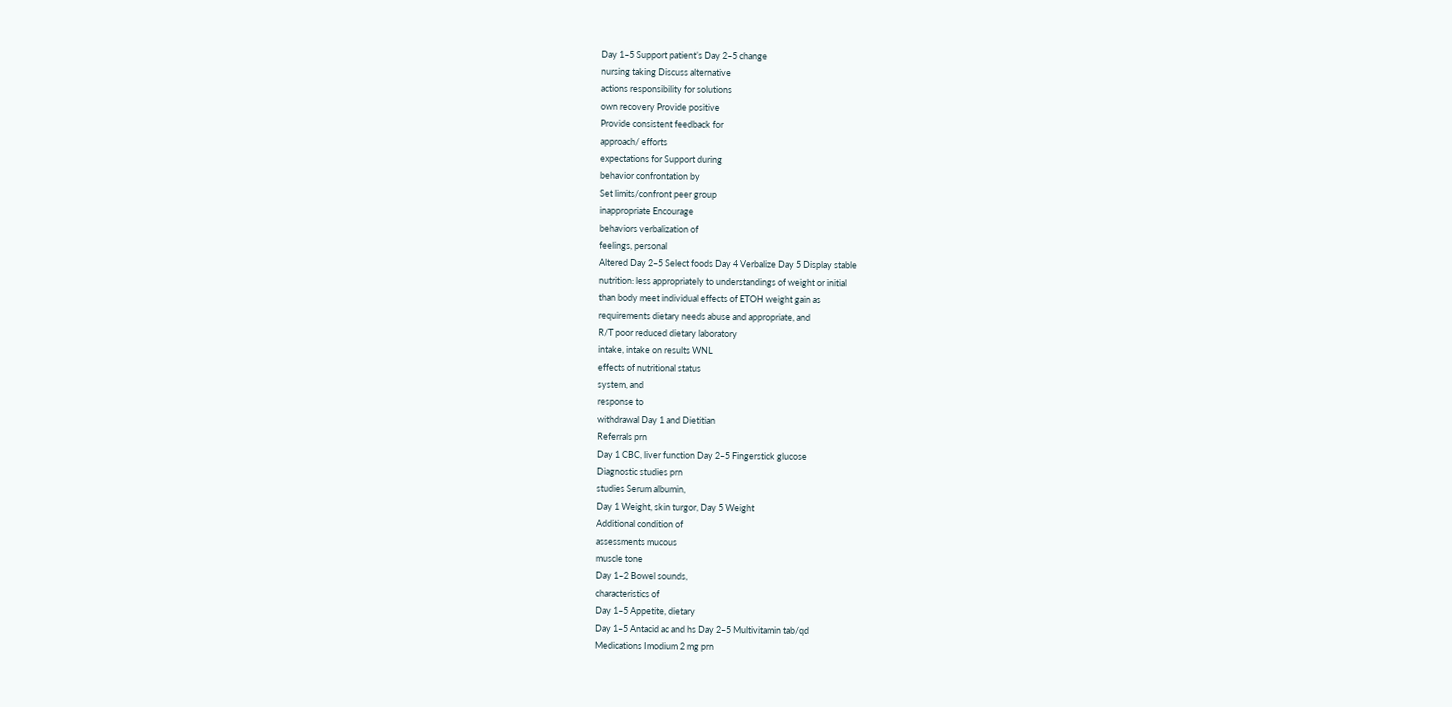Day 1–5 Support patient’s Day 2–5 change
nursing taking Discuss alternative
actions responsibility for solutions
own recovery Provide positive
Provide consistent feedback for
approach/ efforts
expectations for Support during
behavior confrontation by
Set limits/confront peer group
inappropriate Encourage
behaviors verbalization of
feelings, personal
Altered Day 2–5 Select foods Day 4 Verbalize Day 5 Display stable
nutrition: less appropriately to understandings of weight or initial
than body meet individual effects of ETOH weight gain as
requirements dietary needs abuse and appropriate, and
R/T poor reduced dietary laboratory
intake, intake on results WNL
effects of nutritional status
system, and
response to
withdrawal Day 1 and Dietitian
Referrals prn
Day 1 CBC, liver function Day 2–5 Fingerstick glucose
Diagnostic studies prn
studies Serum albumin,
Day 1 Weight, skin turgor, Day 5 Weight
Additional condition of
assessments mucous
muscle tone
Day 1–2 Bowel sounds,
characteristics of
Day 1–5 Appetite, dietary
Day 1–5 Antacid ac and hs Day 2–5 Multivitamin tab/qd
Medications Imodium 2 mg prn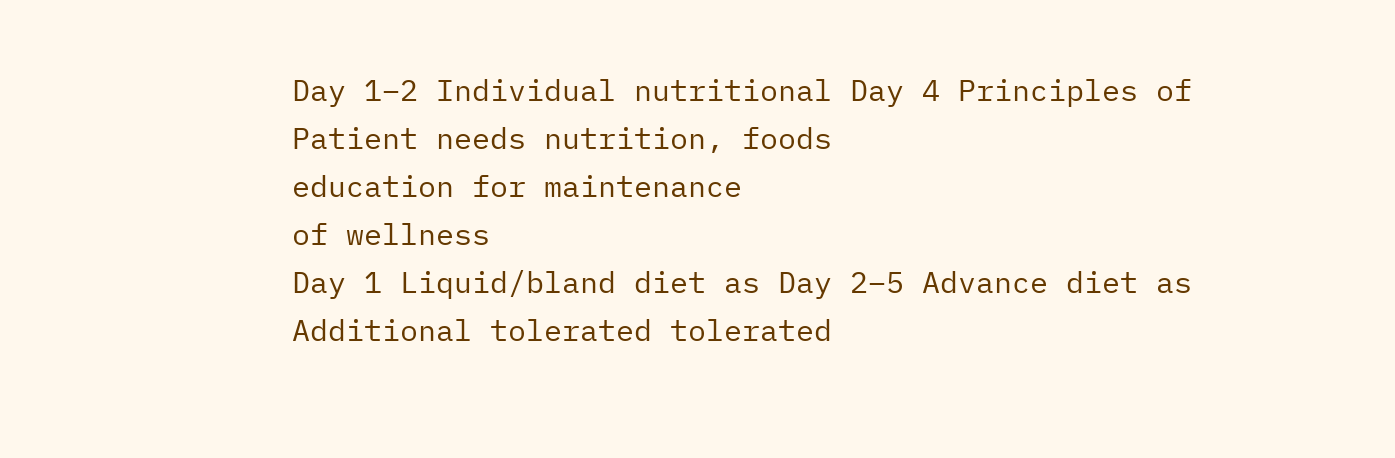Day 1–2 Individual nutritional Day 4 Principles of
Patient needs nutrition, foods
education for maintenance
of wellness
Day 1 Liquid/bland diet as Day 2–5 Advance diet as
Additional tolerated tolerated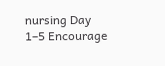nursing Day 1–5 Encourage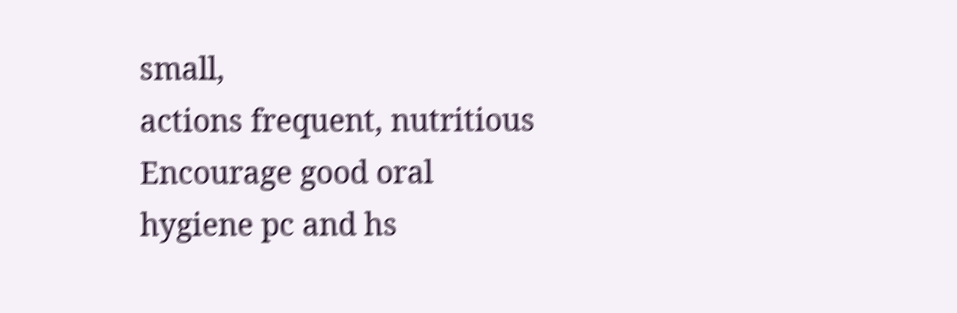small,
actions frequent, nutritious
Encourage good oral
hygiene pc and hs